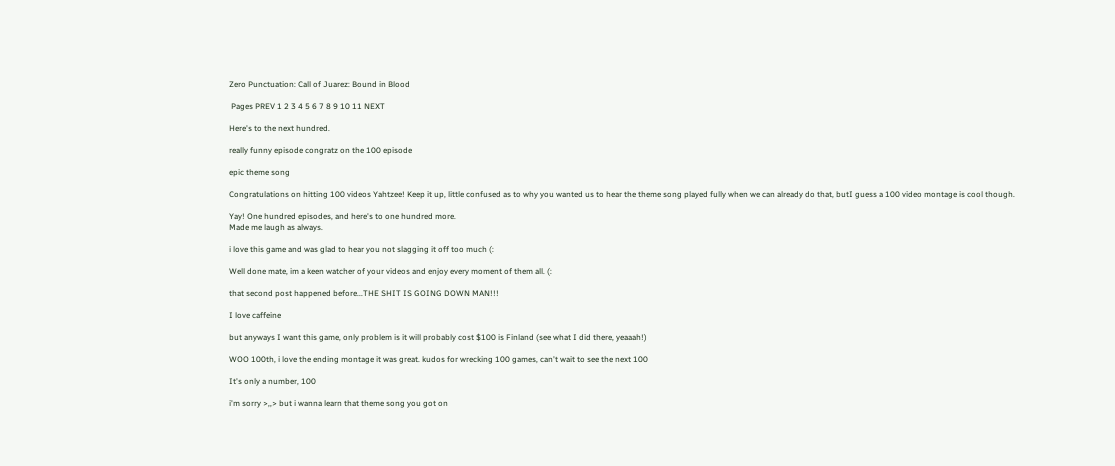Zero Punctuation: Call of Juarez: Bound in Blood

 Pages PREV 1 2 3 4 5 6 7 8 9 10 11 NEXT

Here's to the next hundred.

really funny episode congratz on the 100 episode

epic theme song

Congratulations on hitting 100 videos Yahtzee! Keep it up, little confused as to why you wanted us to hear the theme song played fully when we can already do that, butI guess a 100 video montage is cool though.

Yay! One hundred episodes, and here's to one hundred more.
Made me laugh as always.

i love this game and was glad to hear you not slagging it off too much (:

Well done mate, im a keen watcher of your videos and enjoy every moment of them all. (:

that second post happened before...THE SHIT IS GOING DOWN MAN!!!

I love caffeine

but anyways I want this game, only problem is it will probably cost $100 is Finland (see what I did there, yeaaah!)

WOO 100th, i love the ending montage it was great. kudos for wrecking 100 games, can't wait to see the next 100

It's only a number, 100

i'm sorry >,,> but i wanna learn that theme song you got on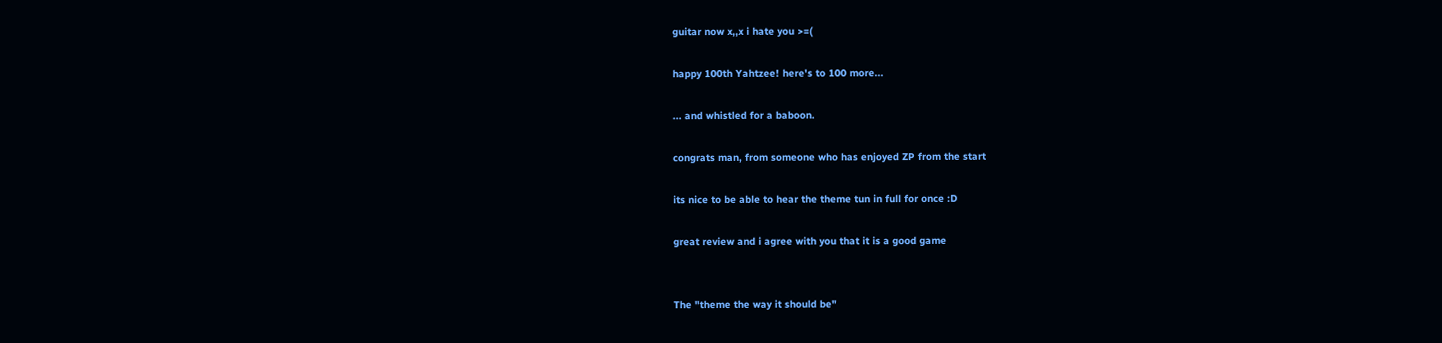guitar now x,,x i hate you >=(

happy 100th Yahtzee! here's to 100 more...

... and whistled for a baboon.

congrats man, from someone who has enjoyed ZP from the start

its nice to be able to hear the theme tun in full for once :D

great review and i agree with you that it is a good game


The "theme the way it should be"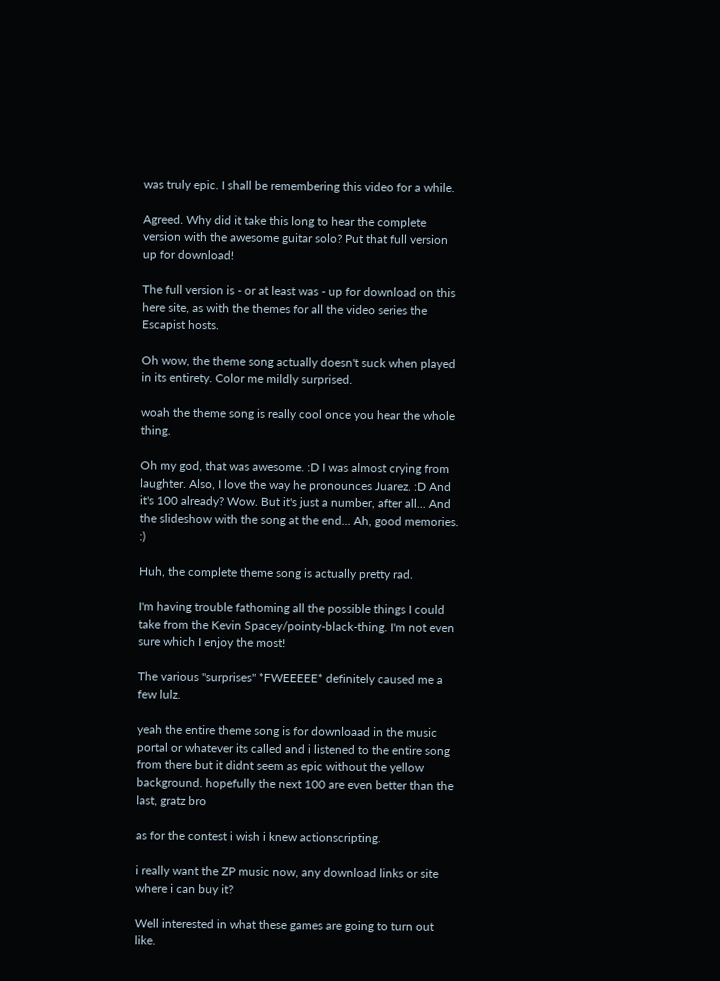was truly epic. I shall be remembering this video for a while.

Agreed. Why did it take this long to hear the complete version with the awesome guitar solo? Put that full version up for download!

The full version is - or at least was - up for download on this here site, as with the themes for all the video series the Escapist hosts.

Oh wow, the theme song actually doesn't suck when played in its entirety. Color me mildly surprised.

woah the theme song is really cool once you hear the whole thing.

Oh my god, that was awesome. :D I was almost crying from laughter. Also, I love the way he pronounces Juarez. :D And it's 100 already? Wow. But it's just a number, after all... And the slideshow with the song at the end... Ah, good memories. :)

Huh, the complete theme song is actually pretty rad.

I'm having trouble fathoming all the possible things I could take from the Kevin Spacey/pointy-black-thing. I'm not even sure which I enjoy the most!

The various "surprises" *FWEEEEE* definitely caused me a few lulz.

yeah the entire theme song is for downloaad in the music portal or whatever its called and i listened to the entire song from there but it didnt seem as epic without the yellow background. hopefully the next 100 are even better than the last, gratz bro

as for the contest i wish i knew actionscripting.

i really want the ZP music now, any download links or site where i can buy it?

Well interested in what these games are going to turn out like.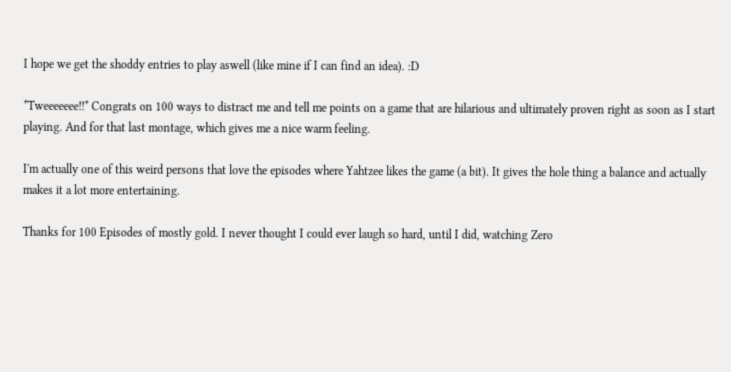I hope we get the shoddy entries to play aswell (like mine if I can find an idea). :D

*Tweeeeeee!!* Congrats on 100 ways to distract me and tell me points on a game that are hilarious and ultimately proven right as soon as I start playing. And for that last montage, which gives me a nice warm feeling.

I'm actually one of this weird persons that love the episodes where Yahtzee likes the game (a bit). It gives the hole thing a balance and actually makes it a lot more entertaining.

Thanks for 100 Episodes of mostly gold. I never thought I could ever laugh so hard, until I did, watching Zero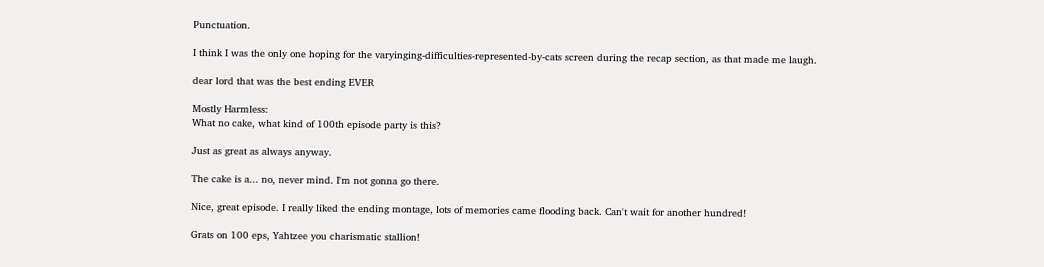Punctuation.

I think I was the only one hoping for the varyinging-difficulties-represented-by-cats screen during the recap section, as that made me laugh.

dear lord that was the best ending EVER

Mostly Harmless:
What no cake, what kind of 100th episode party is this?

Just as great as always anyway.

The cake is a... no, never mind. I'm not gonna go there.

Nice, great episode. I really liked the ending montage, lots of memories came flooding back. Can't wait for another hundred!

Grats on 100 eps, Yahtzee you charismatic stallion!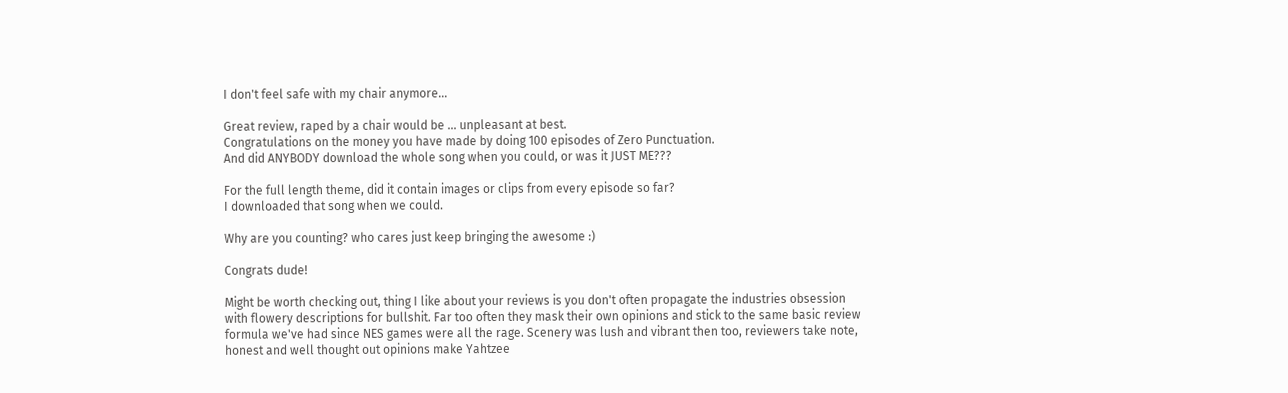I don't feel safe with my chair anymore...

Great review, raped by a chair would be ... unpleasant at best.
Congratulations on the money you have made by doing 100 episodes of Zero Punctuation.
And did ANYBODY download the whole song when you could, or was it JUST ME???

For the full length theme, did it contain images or clips from every episode so far?
I downloaded that song when we could.

Why are you counting? who cares just keep bringing the awesome :)

Congrats dude!

Might be worth checking out, thing I like about your reviews is you don't often propagate the industries obsession with flowery descriptions for bullshit. Far too often they mask their own opinions and stick to the same basic review formula we've had since NES games were all the rage. Scenery was lush and vibrant then too, reviewers take note, honest and well thought out opinions make Yahtzee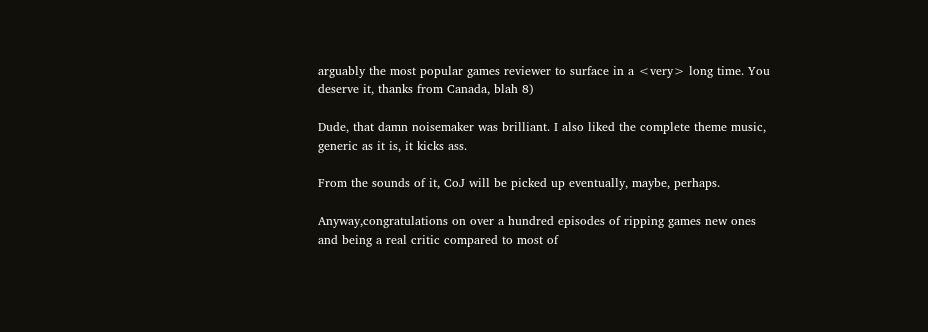arguably the most popular games reviewer to surface in a <very> long time. You deserve it, thanks from Canada, blah 8)

Dude, that damn noisemaker was brilliant. I also liked the complete theme music, generic as it is, it kicks ass.

From the sounds of it, CoJ will be picked up eventually, maybe, perhaps.

Anyway,congratulations on over a hundred episodes of ripping games new ones and being a real critic compared to most of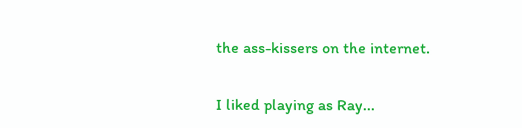the ass-kissers on the internet.

I liked playing as Ray...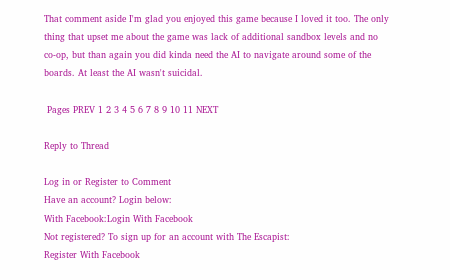That comment aside I'm glad you enjoyed this game because I loved it too. The only thing that upset me about the game was lack of additional sandbox levels and no co-op, but than again you did kinda need the AI to navigate around some of the boards. At least the AI wasn't suicidal.

 Pages PREV 1 2 3 4 5 6 7 8 9 10 11 NEXT

Reply to Thread

Log in or Register to Comment
Have an account? Login below:
With Facebook:Login With Facebook
Not registered? To sign up for an account with The Escapist:
Register With Facebook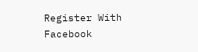Register With Facebook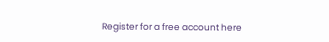Register for a free account here